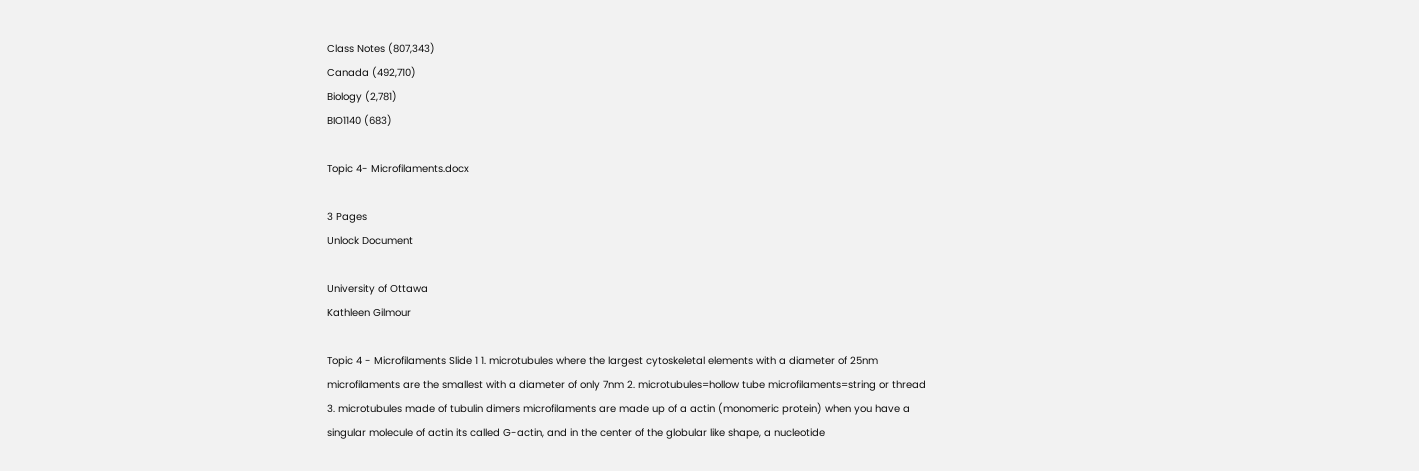Class Notes (807,343)
Canada (492,710)
Biology (2,781)
BIO1140 (683)

Topic 4- Microfilaments.docx

3 Pages
Unlock Document

University of Ottawa
Kathleen Gilmour

Topic 4 - Microfilaments Slide 1 1. microtubules where the largest cytoskeletal elements with a diameter of 25nm microfilaments are the smallest with a diameter of only 7nm 2. microtubules=hollow tube microfilaments=string or thread 3. microtubules made of tubulin dimers microfilaments are made up of a actin (monomeric protein) when you have a singular molecule of actin its called G-actin, and in the center of the globular like shape, a nucleotide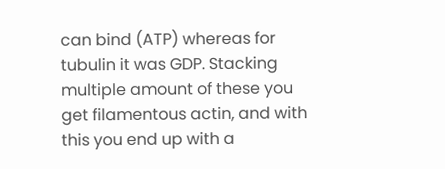can bind (ATP) whereas for tubulin it was GDP. Stacking multiple amount of these you get filamentous actin, and with this you end up with a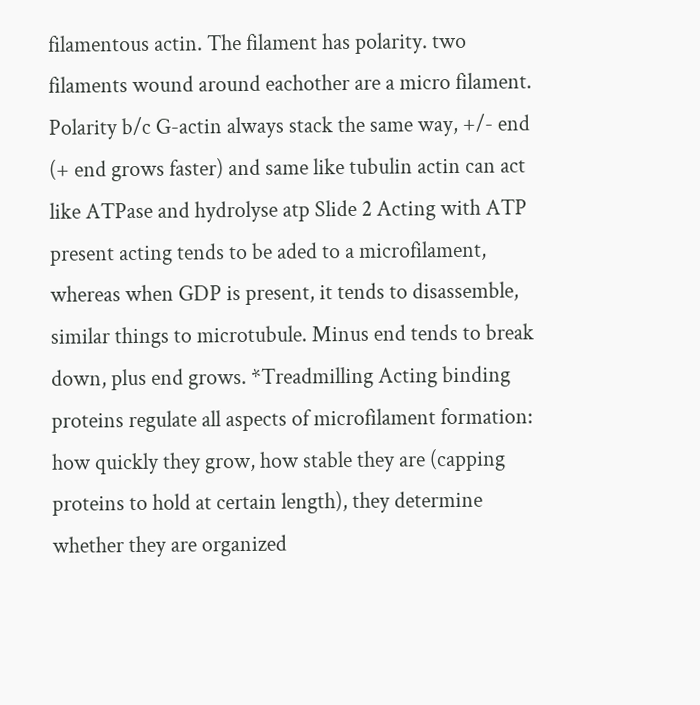filamentous actin. The filament has polarity. two filaments wound around eachother are a micro filament. Polarity b/c G-actin always stack the same way, +/- end (+ end grows faster) and same like tubulin actin can act like ATPase and hydrolyse atp Slide 2 Acting with ATP present acting tends to be aded to a microfilament, whereas when GDP is present, it tends to disassemble, similar things to microtubule. Minus end tends to break down, plus end grows. *Treadmilling Acting binding proteins regulate all aspects of microfilament formation: how quickly they grow, how stable they are (capping proteins to hold at certain length), they determine whether they are organized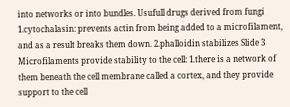into networks or into bundles. Usufull drugs derived from fungi 1.cytochalasin: prevents actin from being added to a microfilament, and as a result breaks them down. 2.phalloidin stabilizes Slide 3 Microfilaments provide stability to the cell: 1.there is a network of them beneath the cell membrane called a cortex, and they provide support to the cell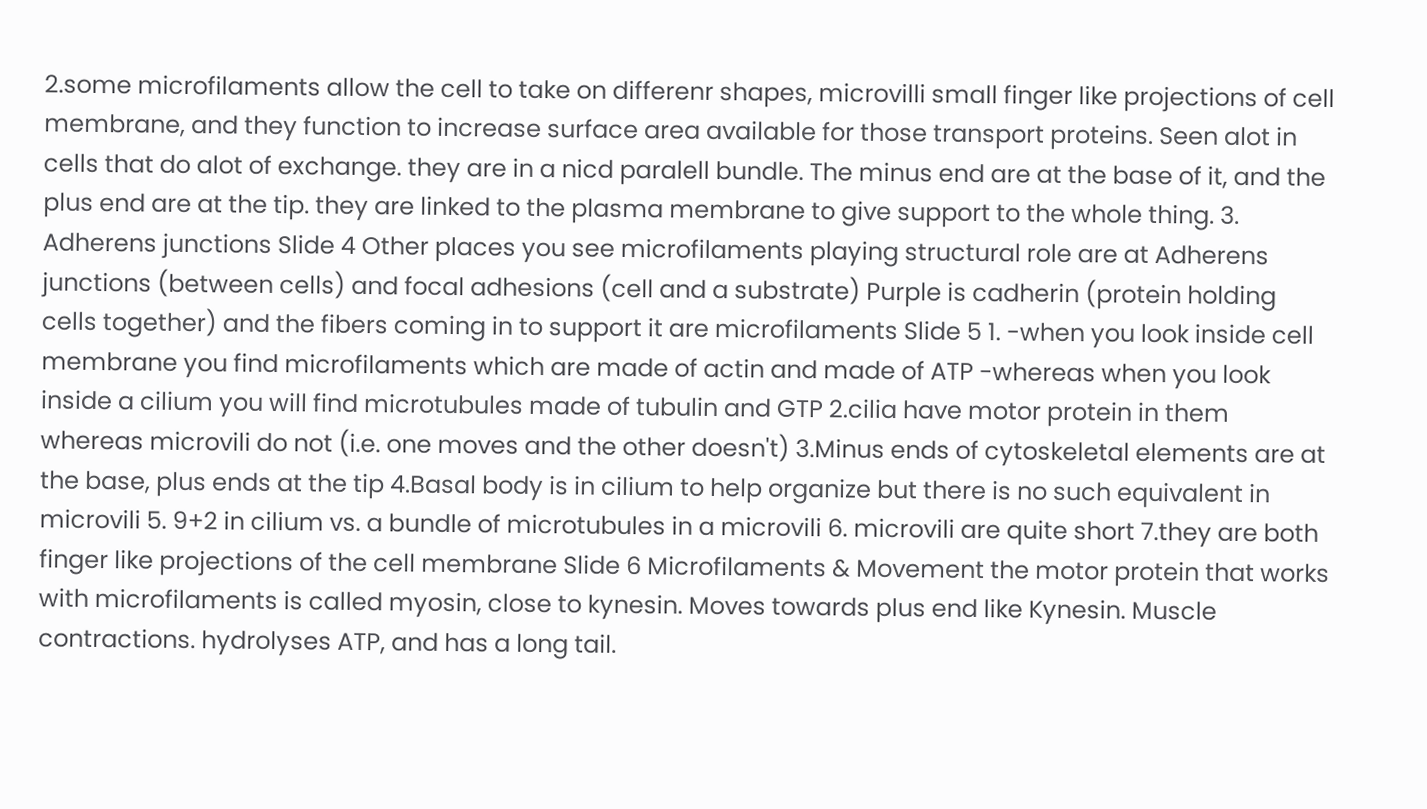2.some microfilaments allow the cell to take on differenr shapes, microvilli small finger like projections of cell membrane, and they function to increase surface area available for those transport proteins. Seen alot in cells that do alot of exchange. they are in a nicd paralell bundle. The minus end are at the base of it, and the plus end are at the tip. they are linked to the plasma membrane to give support to the whole thing. 3. Adherens junctions Slide 4 Other places you see microfilaments playing structural role are at Adherens junctions (between cells) and focal adhesions (cell and a substrate) Purple is cadherin (protein holding cells together) and the fibers coming in to support it are microfilaments Slide 5 1. -when you look inside cell membrane you find microfilaments which are made of actin and made of ATP -whereas when you look inside a cilium you will find microtubules made of tubulin and GTP 2.cilia have motor protein in them whereas microvili do not (i.e. one moves and the other doesn't) 3.Minus ends of cytoskeletal elements are at the base, plus ends at the tip 4.Basal body is in cilium to help organize but there is no such equivalent in microvili 5. 9+2 in cilium vs. a bundle of microtubules in a microvili 6. microvili are quite short 7.they are both finger like projections of the cell membrane Slide 6 Microfilaments & Movement the motor protein that works with microfilaments is called myosin, close to kynesin. Moves towards plus end like Kynesin. Muscle contractions. hydrolyses ATP, and has a long tail.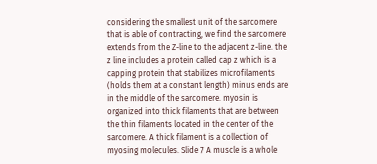considering the smallest unit of the sarcomere that is able of contracting, we find the sarcomere extends from the Z-line to the adjacent z-line. the z line includes a protein called cap z which is a capping protein that stabilizes microfilaments (holds them at a constant length) minus ends are in the middle of the sarcomere. myosin is organized into thick filaments that are between the thin filaments located in the center of the sarcomere. A thick filament is a collection of myosing molecules. Slide 7 A muscle is a whole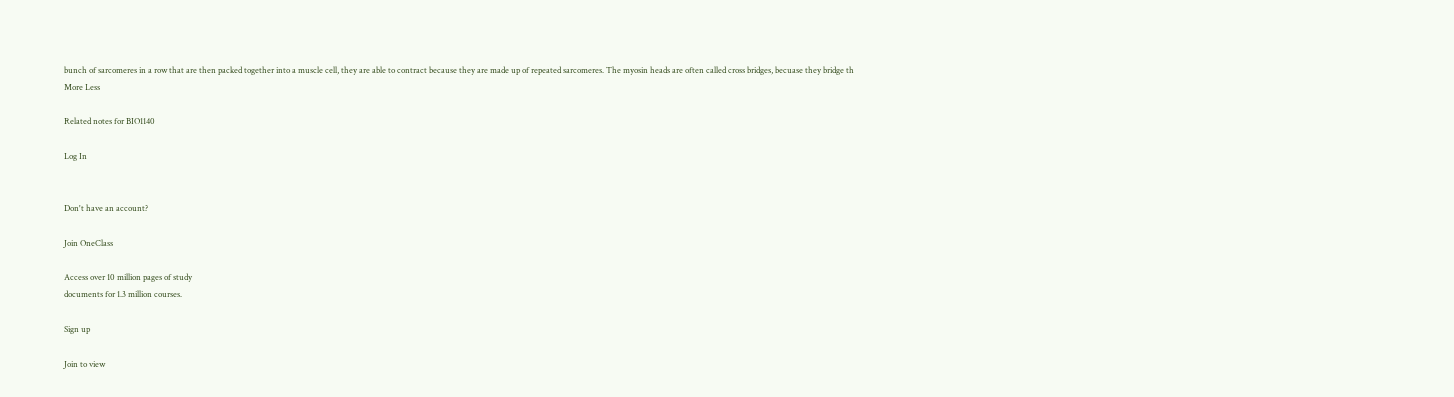bunch of sarcomeres in a row that are then packed together into a muscle cell, they are able to contract because they are made up of repeated sarcomeres. The myosin heads are often called cross bridges, becuase they bridge th
More Less

Related notes for BIO1140

Log In


Don't have an account?

Join OneClass

Access over 10 million pages of study
documents for 1.3 million courses.

Sign up

Join to view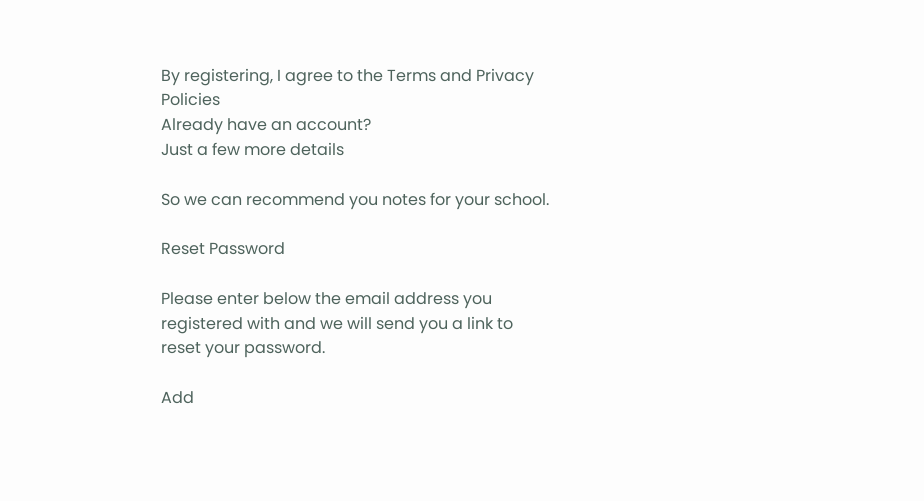By registering, I agree to the Terms and Privacy Policies
Already have an account?
Just a few more details

So we can recommend you notes for your school.

Reset Password

Please enter below the email address you registered with and we will send you a link to reset your password.

Add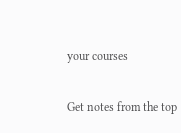your courses

Get notes from the top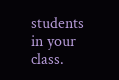students in your class.